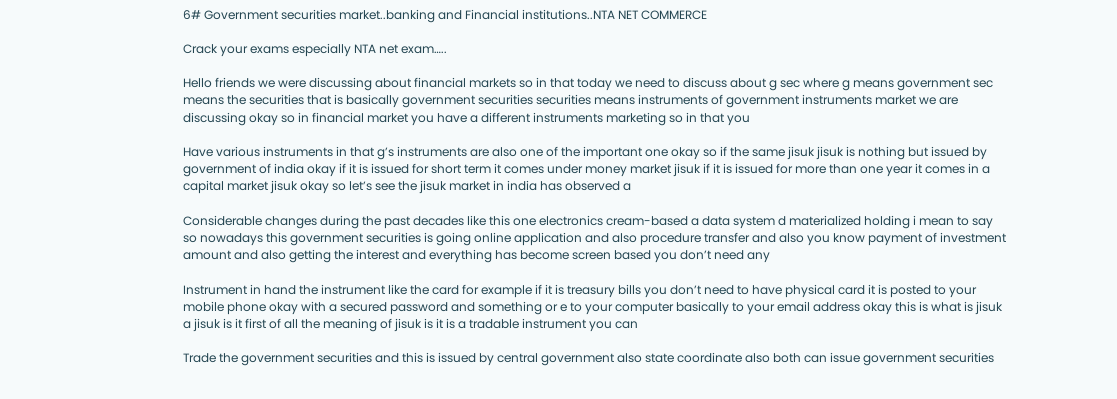6# Government securities market..banking and Financial institutions..NTA NET COMMERCE

Crack your exams especially NTA net exam…..

Hello friends we were discussing about financial markets so in that today we need to discuss about g sec where g means government sec means the securities that is basically government securities securities means instruments of government instruments market we are discussing okay so in financial market you have a different instruments marketing so in that you

Have various instruments in that g’s instruments are also one of the important one okay so if the same jisuk jisuk is nothing but issued by government of india okay if it is issued for short term it comes under money market jisuk if it is issued for more than one year it comes in a capital market jisuk okay so let’s see the jisuk market in india has observed a

Considerable changes during the past decades like this one electronics cream-based a data system d materialized holding i mean to say so nowadays this government securities is going online application and also procedure transfer and also you know payment of investment amount and also getting the interest and everything has become screen based you don’t need any

Instrument in hand the instrument like the card for example if it is treasury bills you don’t need to have physical card it is posted to your mobile phone okay with a secured password and something or e to your computer basically to your email address okay this is what is jisuk a jisuk is it first of all the meaning of jisuk is it is a tradable instrument you can

Trade the government securities and this is issued by central government also state coordinate also both can issue government securities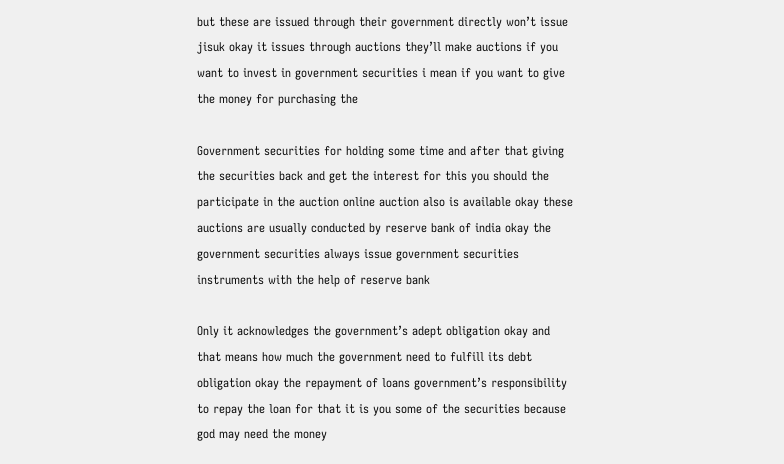but these are issued through their government directly won’t issue jisuk okay it issues through auctions they’ll make auctions if you want to invest in government securities i mean if you want to give the money for purchasing the

Government securities for holding some time and after that giving the securities back and get the interest for this you should the participate in the auction online auction also is available okay these auctions are usually conducted by reserve bank of india okay the government securities always issue government securities instruments with the help of reserve bank

Only it acknowledges the government’s adept obligation okay and that means how much the government need to fulfill its debt obligation okay the repayment of loans government’s responsibility to repay the loan for that it is you some of the securities because god may need the money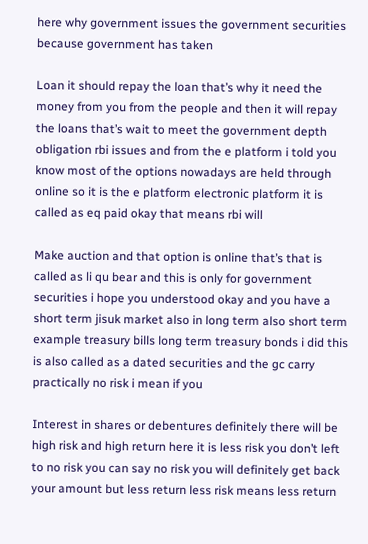here why government issues the government securities because government has taken

Loan it should repay the loan that’s why it need the money from you from the people and then it will repay the loans that’s wait to meet the government depth obligation rbi issues and from the e platform i told you know most of the options nowadays are held through online so it is the e platform electronic platform it is called as eq paid okay that means rbi will

Make auction and that option is online that’s that is called as li qu bear and this is only for government securities i hope you understood okay and you have a short term jisuk market also in long term also short term example treasury bills long term treasury bonds i did this is also called as a dated securities and the gc carry practically no risk i mean if you

Interest in shares or debentures definitely there will be high risk and high return here it is less risk you don’t left to no risk you can say no risk you will definitely get back your amount but less return less risk means less return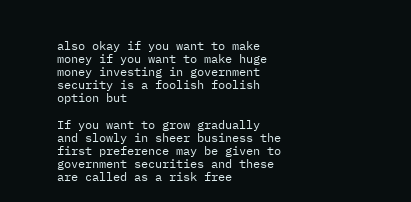also okay if you want to make money if you want to make huge money investing in government security is a foolish foolish option but

If you want to grow gradually and slowly in sheer business the first preference may be given to government securities and these are called as a risk free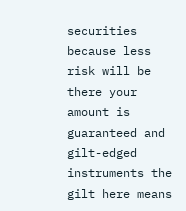securities because less risk will be there your amount is guaranteed and gilt-edged instruments the gilt here means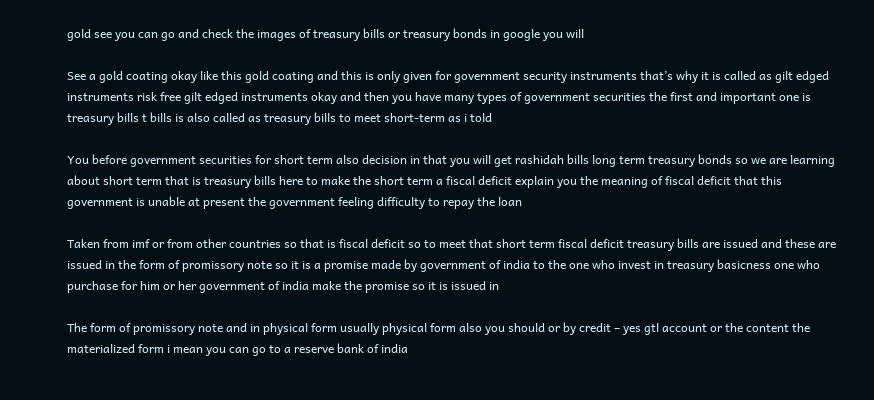gold see you can go and check the images of treasury bills or treasury bonds in google you will

See a gold coating okay like this gold coating and this is only given for government security instruments that’s why it is called as gilt edged instruments risk free gilt edged instruments okay and then you have many types of government securities the first and important one is treasury bills t bills is also called as treasury bills to meet short-term as i told

You before government securities for short term also decision in that you will get rashidah bills long term treasury bonds so we are learning about short term that is treasury bills here to make the short term a fiscal deficit explain you the meaning of fiscal deficit that this government is unable at present the government feeling difficulty to repay the loan

Taken from imf or from other countries so that is fiscal deficit so to meet that short term fiscal deficit treasury bills are issued and these are issued in the form of promissory note so it is a promise made by government of india to the one who invest in treasury basicness one who purchase for him or her government of india make the promise so it is issued in

The form of promissory note and in physical form usually physical form also you should or by credit – yes gtl account or the content the materialized form i mean you can go to a reserve bank of india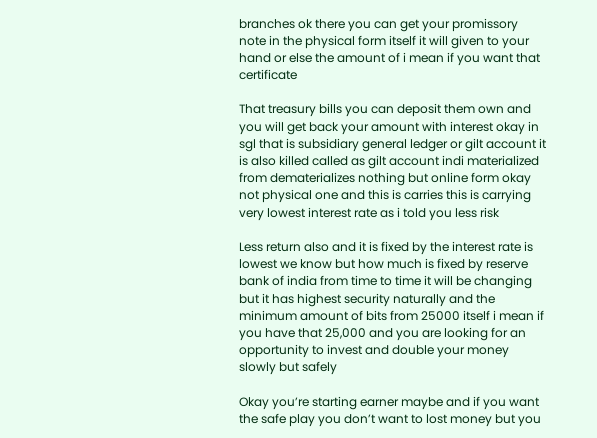branches ok there you can get your promissory note in the physical form itself it will given to your hand or else the amount of i mean if you want that certificate

That treasury bills you can deposit them own and you will get back your amount with interest okay in sgl that is subsidiary general ledger or gilt account it is also killed called as gilt account indi materialized from dematerializes nothing but online form okay not physical one and this is carries this is carrying very lowest interest rate as i told you less risk

Less return also and it is fixed by the interest rate is lowest we know but how much is fixed by reserve bank of india from time to time it will be changing but it has highest security naturally and the minimum amount of bits from 25000 itself i mean if you have that 25,000 and you are looking for an opportunity to invest and double your money slowly but safely

Okay you’re starting earner maybe and if you want the safe play you don’t want to lost money but you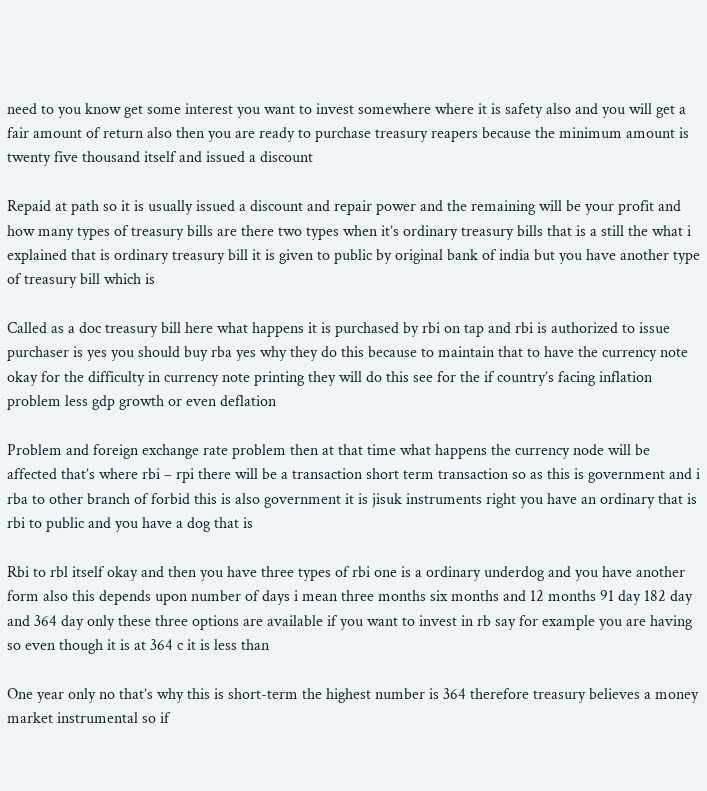need to you know get some interest you want to invest somewhere where it is safety also and you will get a fair amount of return also then you are ready to purchase treasury reapers because the minimum amount is twenty five thousand itself and issued a discount

Repaid at path so it is usually issued a discount and repair power and the remaining will be your profit and how many types of treasury bills are there two types when it’s ordinary treasury bills that is a still the what i explained that is ordinary treasury bill it is given to public by original bank of india but you have another type of treasury bill which is

Called as a doc treasury bill here what happens it is purchased by rbi on tap and rbi is authorized to issue purchaser is yes you should buy rba yes why they do this because to maintain that to have the currency note okay for the difficulty in currency note printing they will do this see for the if country’s facing inflation problem less gdp growth or even deflation

Problem and foreign exchange rate problem then at that time what happens the currency node will be affected that’s where rbi – rpi there will be a transaction short term transaction so as this is government and i rba to other branch of forbid this is also government it is jisuk instruments right you have an ordinary that is rbi to public and you have a dog that is

Rbi to rbl itself okay and then you have three types of rbi one is a ordinary underdog and you have another form also this depends upon number of days i mean three months six months and 12 months 91 day 182 day and 364 day only these three options are available if you want to invest in rb say for example you are having so even though it is at 364 c it is less than

One year only no that’s why this is short-term the highest number is 364 therefore treasury believes a money market instrumental so if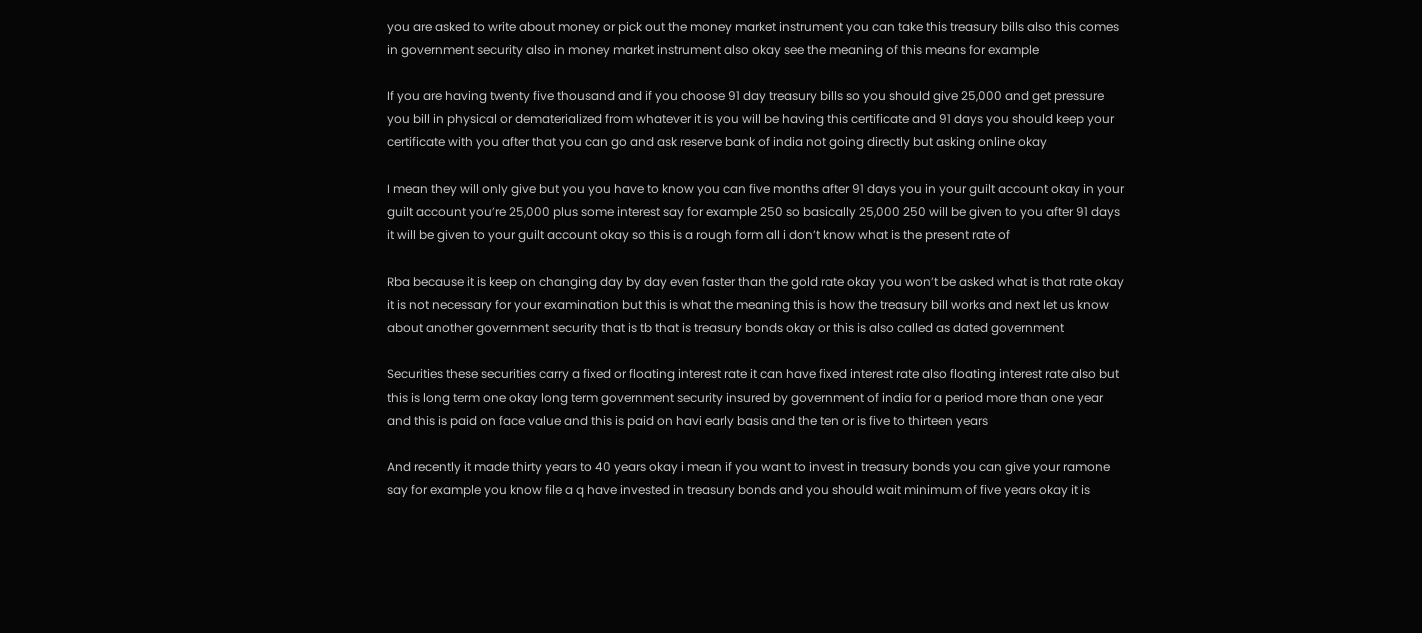you are asked to write about money or pick out the money market instrument you can take this treasury bills also this comes in government security also in money market instrument also okay see the meaning of this means for example

If you are having twenty five thousand and if you choose 91 day treasury bills so you should give 25,000 and get pressure you bill in physical or dematerialized from whatever it is you will be having this certificate and 91 days you should keep your certificate with you after that you can go and ask reserve bank of india not going directly but asking online okay

I mean they will only give but you you have to know you can five months after 91 days you in your guilt account okay in your guilt account you’re 25,000 plus some interest say for example 250 so basically 25,000 250 will be given to you after 91 days it will be given to your guilt account okay so this is a rough form all i don’t know what is the present rate of

Rba because it is keep on changing day by day even faster than the gold rate okay you won’t be asked what is that rate okay it is not necessary for your examination but this is what the meaning this is how the treasury bill works and next let us know about another government security that is tb that is treasury bonds okay or this is also called as dated government

Securities these securities carry a fixed or floating interest rate it can have fixed interest rate also floating interest rate also but this is long term one okay long term government security insured by government of india for a period more than one year and this is paid on face value and this is paid on havi early basis and the ten or is five to thirteen years

And recently it made thirty years to 40 years okay i mean if you want to invest in treasury bonds you can give your ramone say for example you know file a q have invested in treasury bonds and you should wait minimum of five years okay it is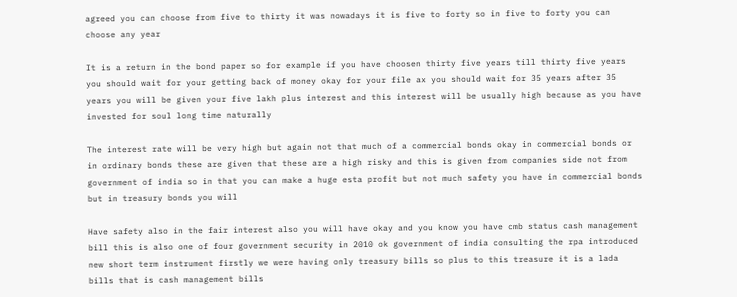agreed you can choose from five to thirty it was nowadays it is five to forty so in five to forty you can choose any year

It is a return in the bond paper so for example if you have choosen thirty five years till thirty five years you should wait for your getting back of money okay for your file ax you should wait for 35 years after 35 years you will be given your five lakh plus interest and this interest will be usually high because as you have invested for soul long time naturally

The interest rate will be very high but again not that much of a commercial bonds okay in commercial bonds or in ordinary bonds these are given that these are a high risky and this is given from companies side not from government of india so in that you can make a huge esta profit but not much safety you have in commercial bonds but in treasury bonds you will

Have safety also in the fair interest also you will have okay and you know you have cmb status cash management bill this is also one of four government security in 2010 ok government of india consulting the rpa introduced new short term instrument firstly we were having only treasury bills so plus to this treasure it is a lada bills that is cash management bills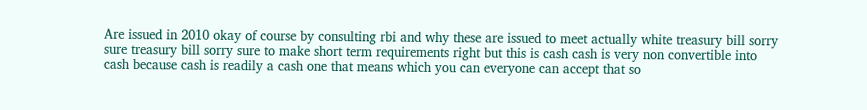Are issued in 2010 okay of course by consulting rbi and why these are issued to meet actually white treasury bill sorry sure treasury bill sorry sure to make short term requirements right but this is cash cash is very non convertible into cash because cash is readily a cash one that means which you can everyone can accept that so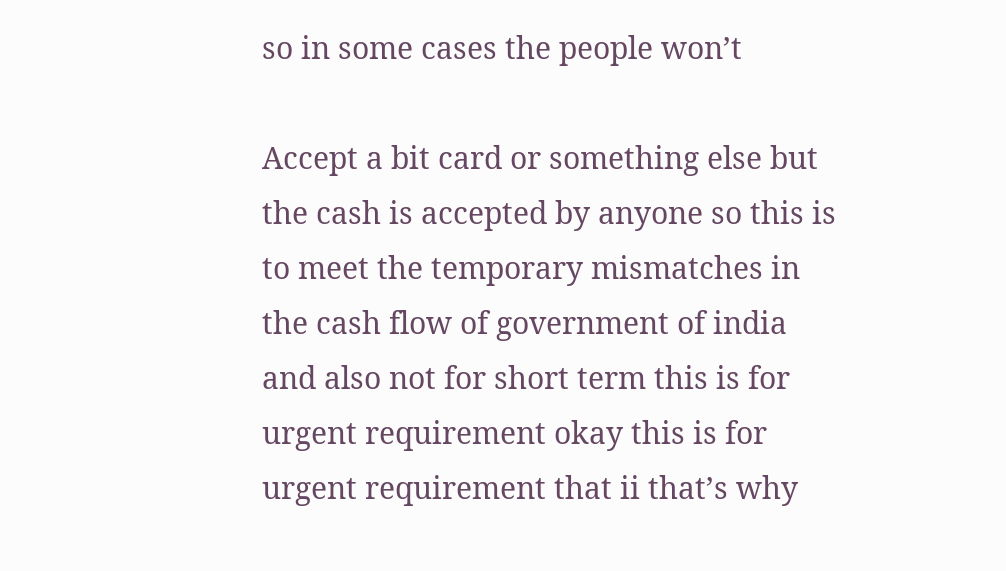so in some cases the people won’t

Accept a bit card or something else but the cash is accepted by anyone so this is to meet the temporary mismatches in the cash flow of government of india and also not for short term this is for urgent requirement okay this is for urgent requirement that ii that’s why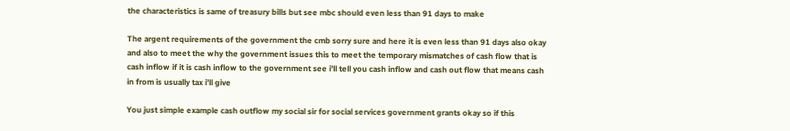the characteristics is same of treasury bills but see mbc should even less than 91 days to make

The argent requirements of the government the cmb sorry sure and here it is even less than 91 days also okay and also to meet the why the government issues this to meet the temporary mismatches of cash flow that is cash inflow if it is cash inflow to the government see i’ll tell you cash inflow and cash out flow that means cash in from is usually tax i’ll give

You just simple example cash outflow my social sir for social services government grants okay so if this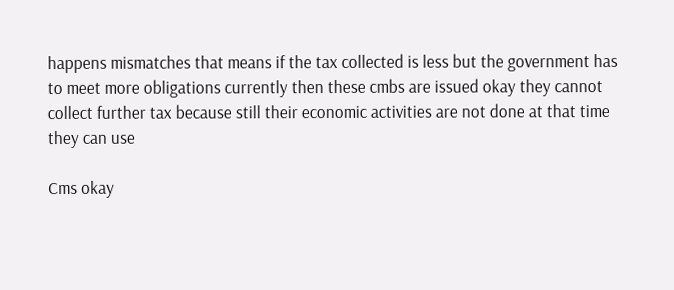happens mismatches that means if the tax collected is less but the government has to meet more obligations currently then these cmbs are issued okay they cannot collect further tax because still their economic activities are not done at that time they can use

Cms okay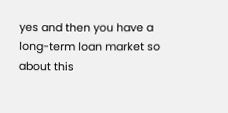yes and then you have a long-term loan market so about this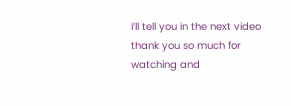i’ll tell you in the next video thank you so much for watching and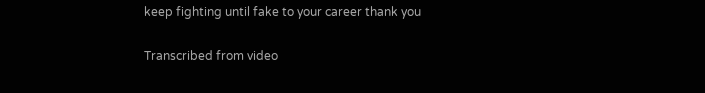keep fighting until fake to your career thank you

Transcribed from video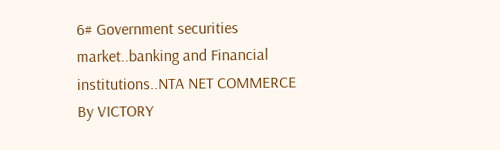6# Government securities market..banking and Financial institutions..NTA NET COMMERCE By VICTORY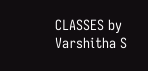CLASSES by Varshitha S